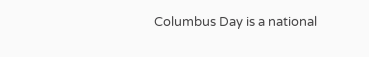Columbus Day is a national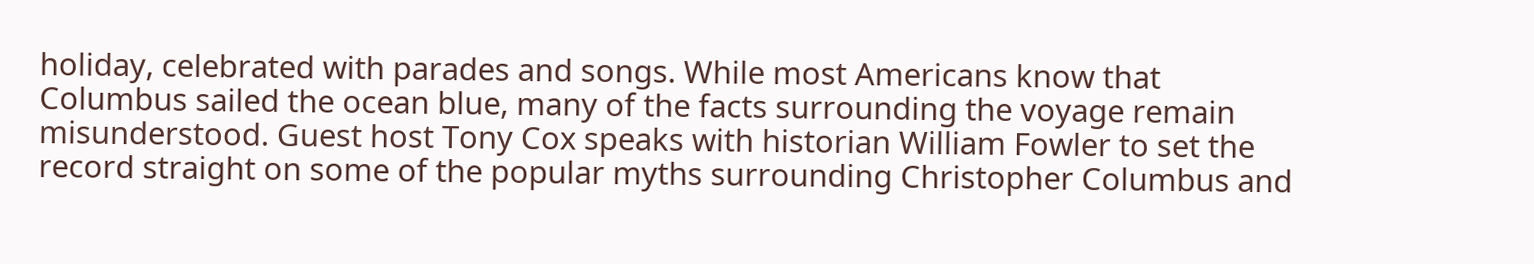holiday, celebrated with parades and songs. While most Americans know that Columbus sailed the ocean blue, many of the facts surrounding the voyage remain misunderstood. Guest host Tony Cox speaks with historian William Fowler to set the record straight on some of the popular myths surrounding Christopher Columbus and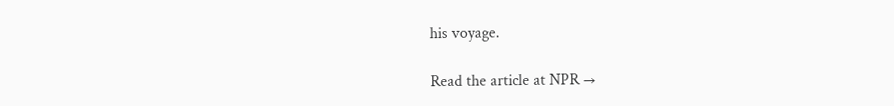his voyage.

Read the article at NPR →